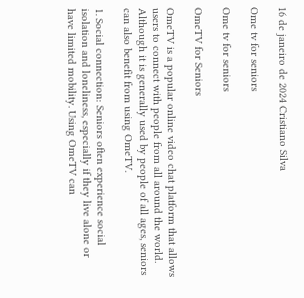16 de janeiro de 2024 Cristiano Silva

Ome tv for seniors

Ome tv for seniors

OmeTV for Seniors

OmeTV is a popular online video chat platform that allows users to connect with people from all around the world. Although it is generally used by people of all ages, seniors can also benefit from using OmeTV.

1. Social connection: Seniors often experience social isolation and loneliness, especially if they live alone or have limited mobility. Using OmeTV can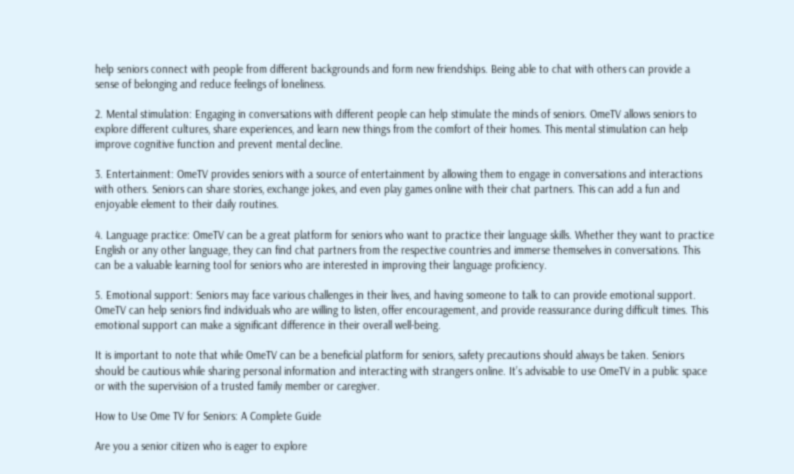help seniors connect with people from different backgrounds and form new friendships. Being able to chat with others can provide a sense of belonging and reduce feelings of loneliness.

2. Mental stimulation: Engaging in conversations with different people can help stimulate the minds of seniors. OmeTV allows seniors to explore different cultures, share experiences, and learn new things from the comfort of their homes. This mental stimulation can help improve cognitive function and prevent mental decline.

3. Entertainment: OmeTV provides seniors with a source of entertainment by allowing them to engage in conversations and interactions with others. Seniors can share stories, exchange jokes, and even play games online with their chat partners. This can add a fun and enjoyable element to their daily routines.

4. Language practice: OmeTV can be a great platform for seniors who want to practice their language skills. Whether they want to practice English or any other language, they can find chat partners from the respective countries and immerse themselves in conversations. This can be a valuable learning tool for seniors who are interested in improving their language proficiency.

5. Emotional support: Seniors may face various challenges in their lives, and having someone to talk to can provide emotional support. OmeTV can help seniors find individuals who are willing to listen, offer encouragement, and provide reassurance during difficult times. This emotional support can make a significant difference in their overall well-being.

It is important to note that while OmeTV can be a beneficial platform for seniors, safety precautions should always be taken. Seniors should be cautious while sharing personal information and interacting with strangers online. It’s advisable to use OmeTV in a public space or with the supervision of a trusted family member or caregiver.

How to Use Ome TV for Seniors: A Complete Guide

Are you a senior citizen who is eager to explore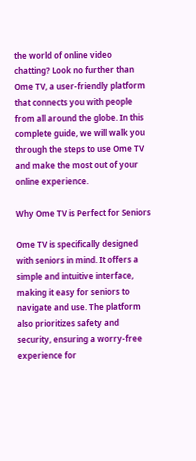the world of online video chatting? Look no further than Ome TV, a user-friendly platform that connects you with people from all around the globe. In this complete guide, we will walk you through the steps to use Ome TV and make the most out of your online experience.

Why Ome TV is Perfect for Seniors

Ome TV is specifically designed with seniors in mind. It offers a simple and intuitive interface, making it easy for seniors to navigate and use. The platform also prioritizes safety and security, ensuring a worry-free experience for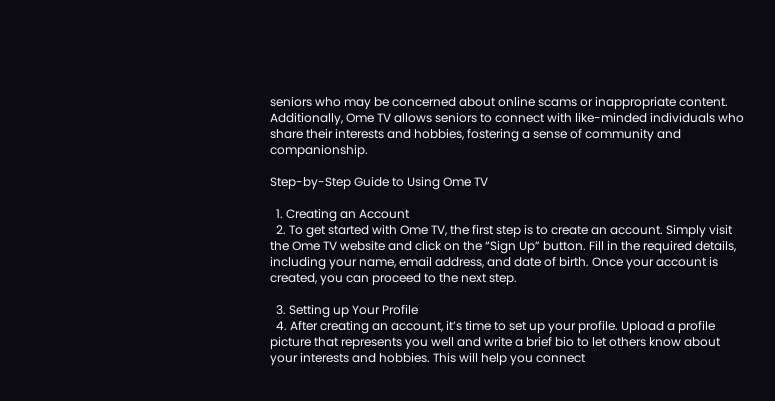seniors who may be concerned about online scams or inappropriate content. Additionally, Ome TV allows seniors to connect with like-minded individuals who share their interests and hobbies, fostering a sense of community and companionship.

Step-by-Step Guide to Using Ome TV

  1. Creating an Account
  2. To get started with Ome TV, the first step is to create an account. Simply visit the Ome TV website and click on the “Sign Up” button. Fill in the required details, including your name, email address, and date of birth. Once your account is created, you can proceed to the next step.

  3. Setting up Your Profile
  4. After creating an account, it’s time to set up your profile. Upload a profile picture that represents you well and write a brief bio to let others know about your interests and hobbies. This will help you connect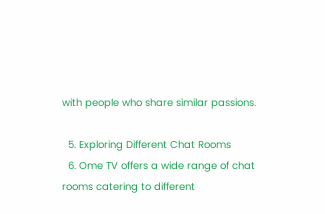with people who share similar passions.

  5. Exploring Different Chat Rooms
  6. Ome TV offers a wide range of chat rooms catering to different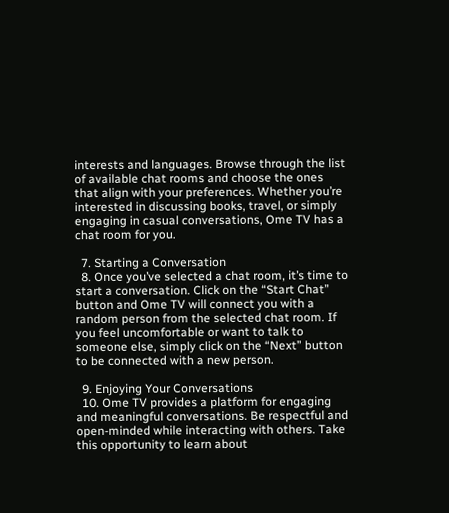interests and languages. Browse through the list of available chat rooms and choose the ones that align with your preferences. Whether you’re interested in discussing books, travel, or simply engaging in casual conversations, Ome TV has a chat room for you.

  7. Starting a Conversation
  8. Once you’ve selected a chat room, it’s time to start a conversation. Click on the “Start Chat” button and Ome TV will connect you with a random person from the selected chat room. If you feel uncomfortable or want to talk to someone else, simply click on the “Next” button to be connected with a new person.

  9. Enjoying Your Conversations
  10. Ome TV provides a platform for engaging and meaningful conversations. Be respectful and open-minded while interacting with others. Take this opportunity to learn about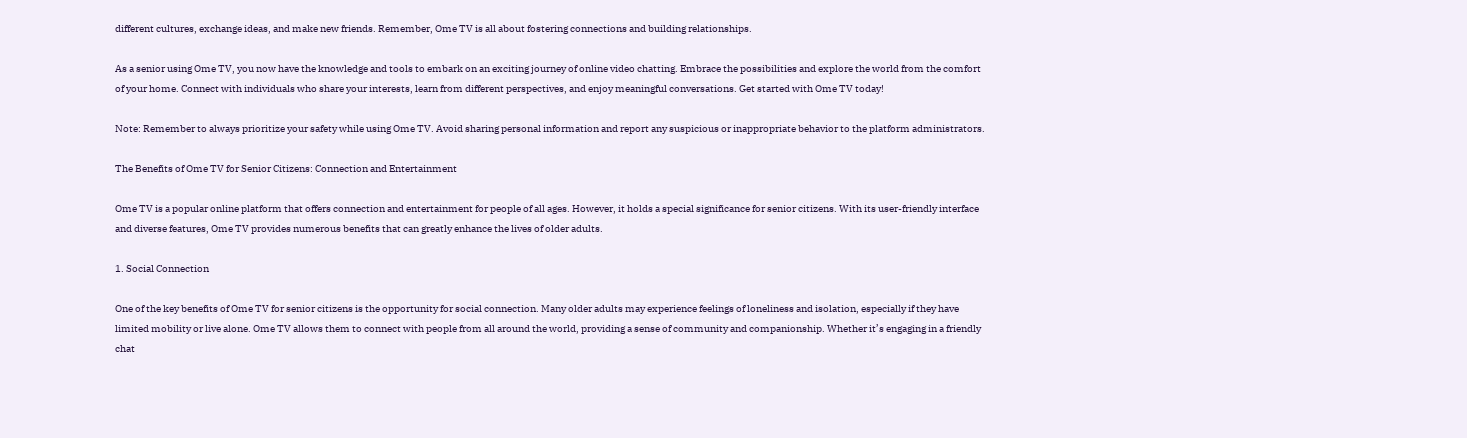different cultures, exchange ideas, and make new friends. Remember, Ome TV is all about fostering connections and building relationships.

As a senior using Ome TV, you now have the knowledge and tools to embark on an exciting journey of online video chatting. Embrace the possibilities and explore the world from the comfort of your home. Connect with individuals who share your interests, learn from different perspectives, and enjoy meaningful conversations. Get started with Ome TV today!

Note: Remember to always prioritize your safety while using Ome TV. Avoid sharing personal information and report any suspicious or inappropriate behavior to the platform administrators.

The Benefits of Ome TV for Senior Citizens: Connection and Entertainment

Ome TV is a popular online platform that offers connection and entertainment for people of all ages. However, it holds a special significance for senior citizens. With its user-friendly interface and diverse features, Ome TV provides numerous benefits that can greatly enhance the lives of older adults.

1. Social Connection

One of the key benefits of Ome TV for senior citizens is the opportunity for social connection. Many older adults may experience feelings of loneliness and isolation, especially if they have limited mobility or live alone. Ome TV allows them to connect with people from all around the world, providing a sense of community and companionship. Whether it’s engaging in a friendly chat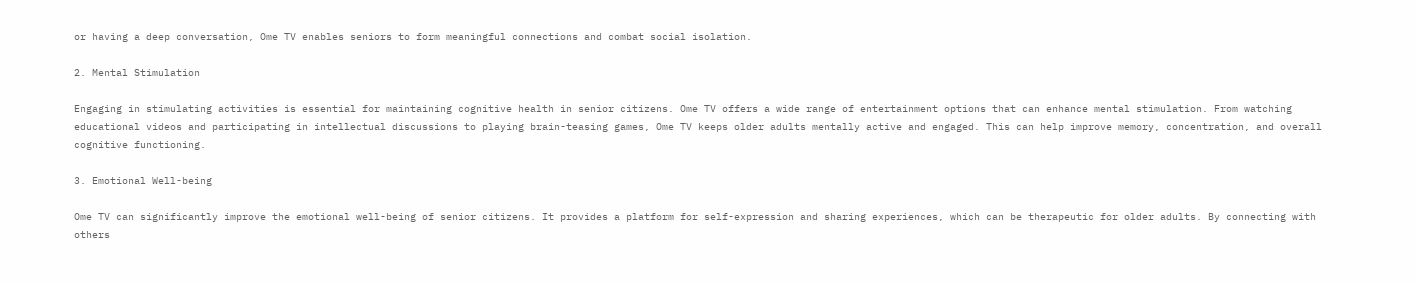or having a deep conversation, Ome TV enables seniors to form meaningful connections and combat social isolation.

2. Mental Stimulation

Engaging in stimulating activities is essential for maintaining cognitive health in senior citizens. Ome TV offers a wide range of entertainment options that can enhance mental stimulation. From watching educational videos and participating in intellectual discussions to playing brain-teasing games, Ome TV keeps older adults mentally active and engaged. This can help improve memory, concentration, and overall cognitive functioning.

3. Emotional Well-being

Ome TV can significantly improve the emotional well-being of senior citizens. It provides a platform for self-expression and sharing experiences, which can be therapeutic for older adults. By connecting with others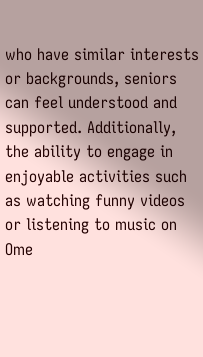who have similar interests or backgrounds, seniors can feel understood and supported. Additionally, the ability to engage in enjoyable activities such as watching funny videos or listening to music on Ome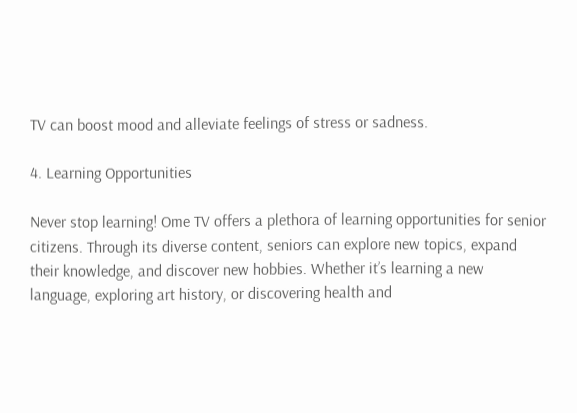TV can boost mood and alleviate feelings of stress or sadness.

4. Learning Opportunities

Never stop learning! Ome TV offers a plethora of learning opportunities for senior citizens. Through its diverse content, seniors can explore new topics, expand their knowledge, and discover new hobbies. Whether it’s learning a new language, exploring art history, or discovering health and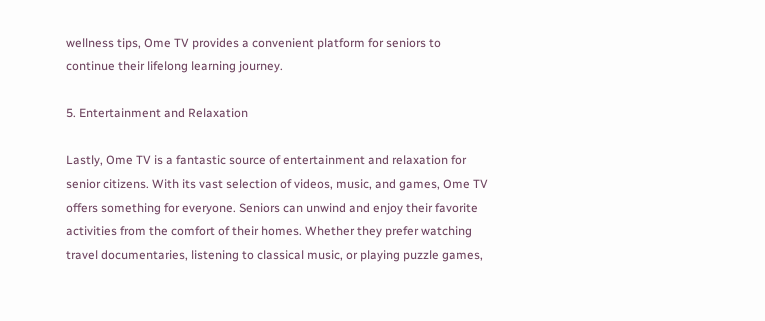wellness tips, Ome TV provides a convenient platform for seniors to continue their lifelong learning journey.

5. Entertainment and Relaxation

Lastly, Ome TV is a fantastic source of entertainment and relaxation for senior citizens. With its vast selection of videos, music, and games, Ome TV offers something for everyone. Seniors can unwind and enjoy their favorite activities from the comfort of their homes. Whether they prefer watching travel documentaries, listening to classical music, or playing puzzle games,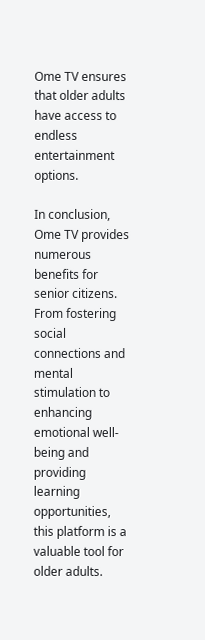Ome TV ensures that older adults have access to endless entertainment options.

In conclusion, Ome TV provides numerous benefits for senior citizens. From fostering social connections and mental stimulation to enhancing emotional well-being and providing learning opportunities, this platform is a valuable tool for older adults.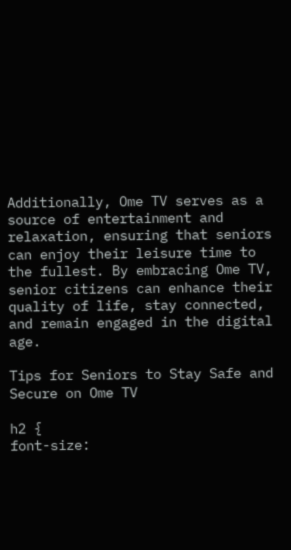Additionally, Ome TV serves as a source of entertainment and relaxation, ensuring that seniors can enjoy their leisure time to the fullest. By embracing Ome TV, senior citizens can enhance their quality of life, stay connected, and remain engaged in the digital age.

Tips for Seniors to Stay Safe and Secure on Ome TV

h2 {
font-size: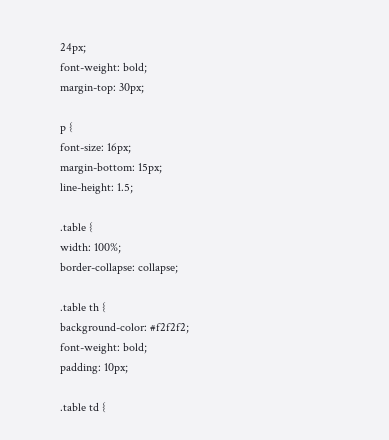24px;
font-weight: bold;
margin-top: 30px;

p {
font-size: 16px;
margin-bottom: 15px;
line-height: 1.5;

.table {
width: 100%;
border-collapse: collapse;

.table th {
background-color: #f2f2f2;
font-weight: bold;
padding: 10px;

.table td {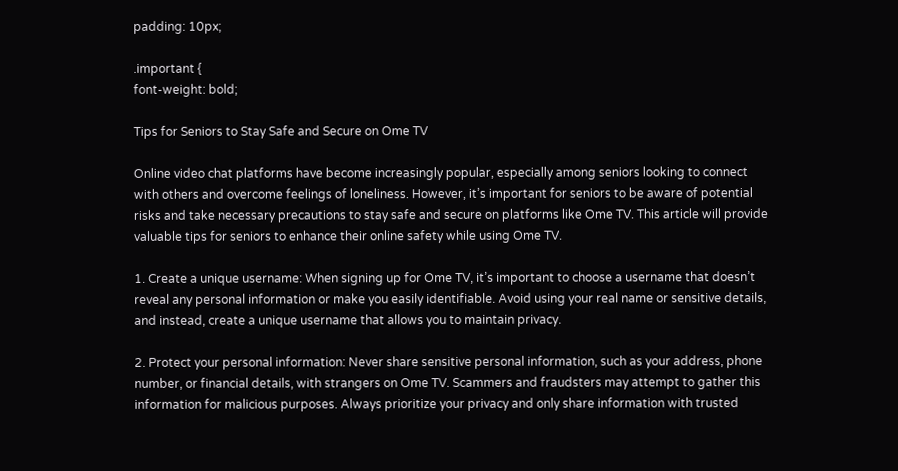padding: 10px;

.important {
font-weight: bold;

Tips for Seniors to Stay Safe and Secure on Ome TV

Online video chat platforms have become increasingly popular, especially among seniors looking to connect with others and overcome feelings of loneliness. However, it’s important for seniors to be aware of potential risks and take necessary precautions to stay safe and secure on platforms like Ome TV. This article will provide valuable tips for seniors to enhance their online safety while using Ome TV.

1. Create a unique username: When signing up for Ome TV, it’s important to choose a username that doesn’t reveal any personal information or make you easily identifiable. Avoid using your real name or sensitive details, and instead, create a unique username that allows you to maintain privacy.

2. Protect your personal information: Never share sensitive personal information, such as your address, phone number, or financial details, with strangers on Ome TV. Scammers and fraudsters may attempt to gather this information for malicious purposes. Always prioritize your privacy and only share information with trusted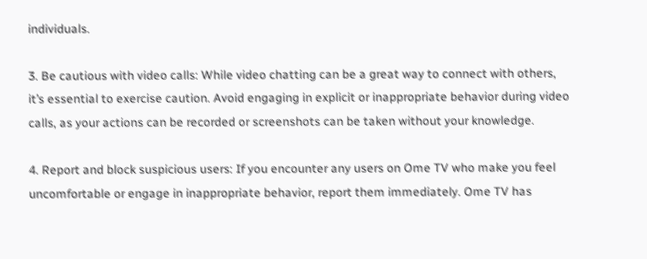individuals.

3. Be cautious with video calls: While video chatting can be a great way to connect with others, it’s essential to exercise caution. Avoid engaging in explicit or inappropriate behavior during video calls, as your actions can be recorded or screenshots can be taken without your knowledge.

4. Report and block suspicious users: If you encounter any users on Ome TV who make you feel uncomfortable or engage in inappropriate behavior, report them immediately. Ome TV has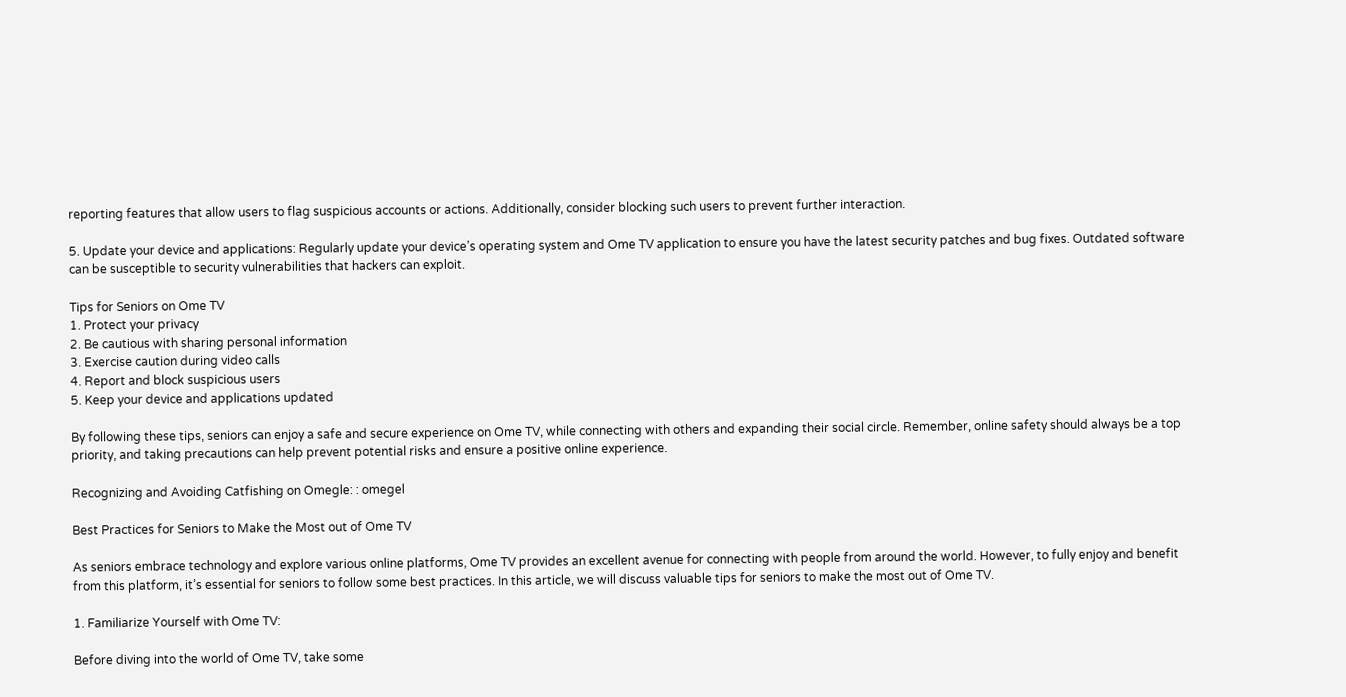reporting features that allow users to flag suspicious accounts or actions. Additionally, consider blocking such users to prevent further interaction.

5. Update your device and applications: Regularly update your device’s operating system and Ome TV application to ensure you have the latest security patches and bug fixes. Outdated software can be susceptible to security vulnerabilities that hackers can exploit.

Tips for Seniors on Ome TV
1. Protect your privacy
2. Be cautious with sharing personal information
3. Exercise caution during video calls
4. Report and block suspicious users
5. Keep your device and applications updated

By following these tips, seniors can enjoy a safe and secure experience on Ome TV, while connecting with others and expanding their social circle. Remember, online safety should always be a top priority, and taking precautions can help prevent potential risks and ensure a positive online experience.

Recognizing and Avoiding Catfishing on Omegle: : omegel

Best Practices for Seniors to Make the Most out of Ome TV

As seniors embrace technology and explore various online platforms, Ome TV provides an excellent avenue for connecting with people from around the world. However, to fully enjoy and benefit from this platform, it’s essential for seniors to follow some best practices. In this article, we will discuss valuable tips for seniors to make the most out of Ome TV.

1. Familiarize Yourself with Ome TV:

Before diving into the world of Ome TV, take some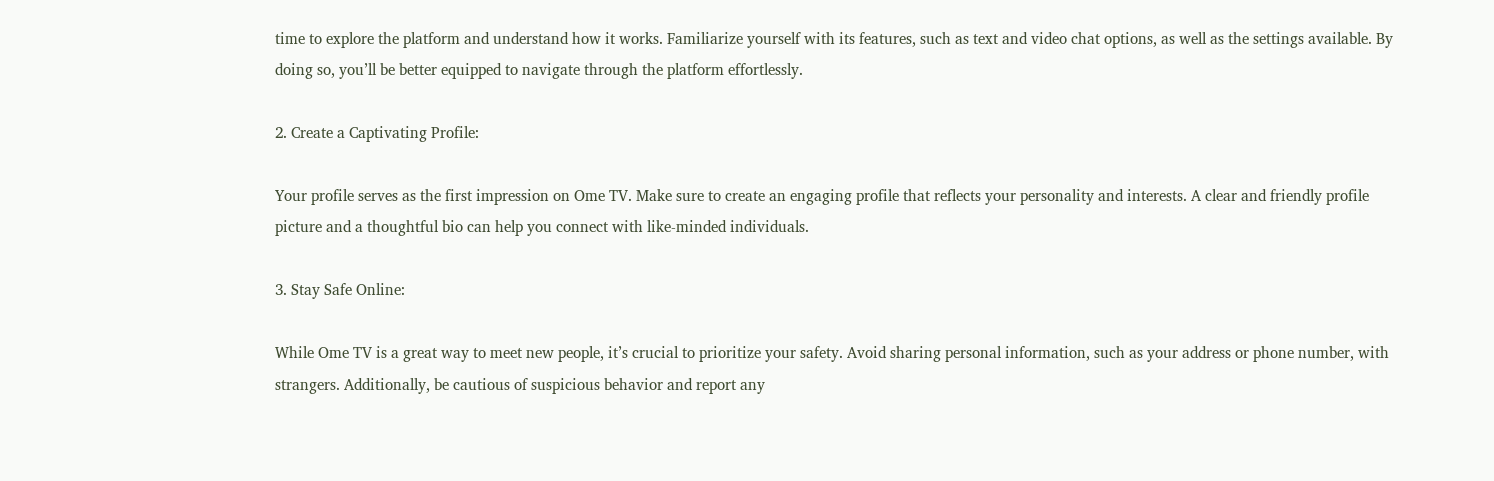time to explore the platform and understand how it works. Familiarize yourself with its features, such as text and video chat options, as well as the settings available. By doing so, you’ll be better equipped to navigate through the platform effortlessly.

2. Create a Captivating Profile:

Your profile serves as the first impression on Ome TV. Make sure to create an engaging profile that reflects your personality and interests. A clear and friendly profile picture and a thoughtful bio can help you connect with like-minded individuals.

3. Stay Safe Online:

While Ome TV is a great way to meet new people, it’s crucial to prioritize your safety. Avoid sharing personal information, such as your address or phone number, with strangers. Additionally, be cautious of suspicious behavior and report any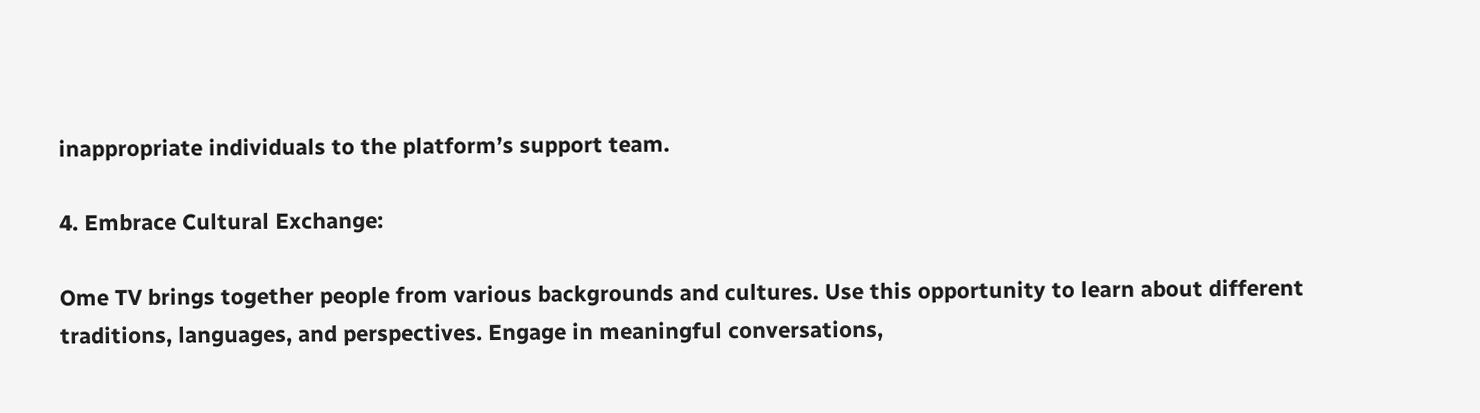inappropriate individuals to the platform’s support team.

4. Embrace Cultural Exchange:

Ome TV brings together people from various backgrounds and cultures. Use this opportunity to learn about different traditions, languages, and perspectives. Engage in meaningful conversations,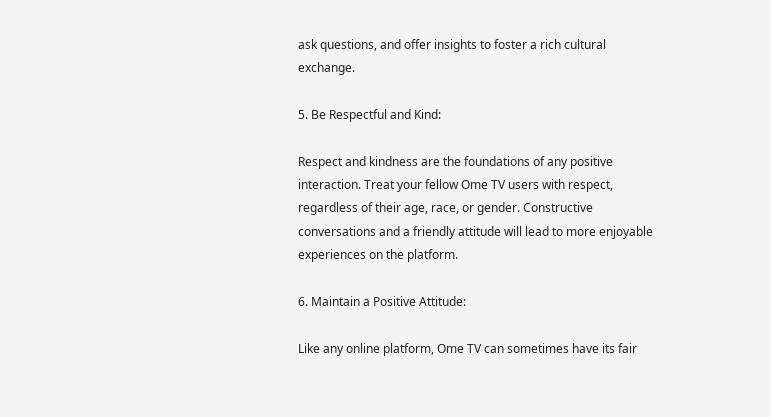ask questions, and offer insights to foster a rich cultural exchange.

5. Be Respectful and Kind:

Respect and kindness are the foundations of any positive interaction. Treat your fellow Ome TV users with respect, regardless of their age, race, or gender. Constructive conversations and a friendly attitude will lead to more enjoyable experiences on the platform.

6. Maintain a Positive Attitude:

Like any online platform, Ome TV can sometimes have its fair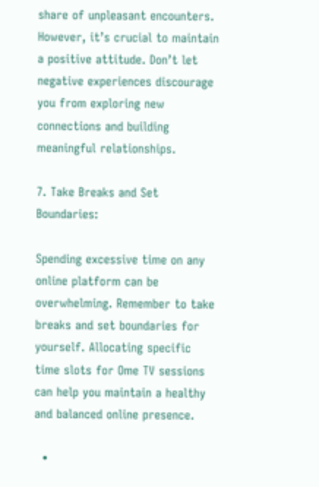share of unpleasant encounters. However, it’s crucial to maintain a positive attitude. Don’t let negative experiences discourage you from exploring new connections and building meaningful relationships.

7. Take Breaks and Set Boundaries:

Spending excessive time on any online platform can be overwhelming. Remember to take breaks and set boundaries for yourself. Allocating specific time slots for Ome TV sessions can help you maintain a healthy and balanced online presence.

  •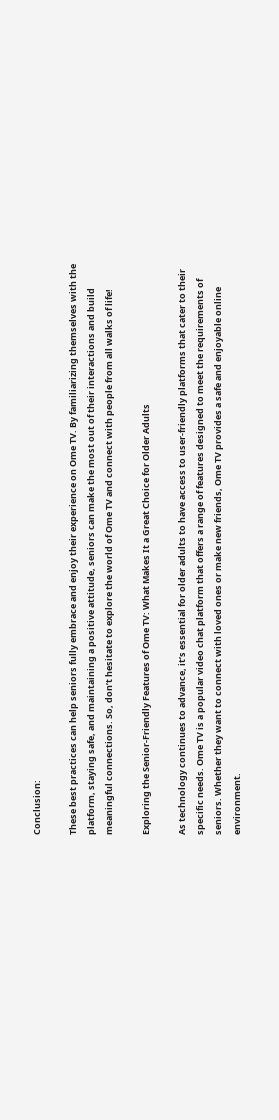Conclusion:

These best practices can help seniors fully embrace and enjoy their experience on Ome TV. By familiarizing themselves with the platform, staying safe, and maintaining a positive attitude, seniors can make the most out of their interactions and build meaningful connections. So, don’t hesitate to explore the world of Ome TV and connect with people from all walks of life!

Exploring the Senior-Friendly Features of Ome TV: What Makes It a Great Choice for Older Adults

As technology continues to advance, it’s essential for older adults to have access to user-friendly platforms that cater to their specific needs. Ome TV is a popular video chat platform that offers a range of features designed to meet the requirements of seniors. Whether they want to connect with loved ones or make new friends, Ome TV provides a safe and enjoyable online environment.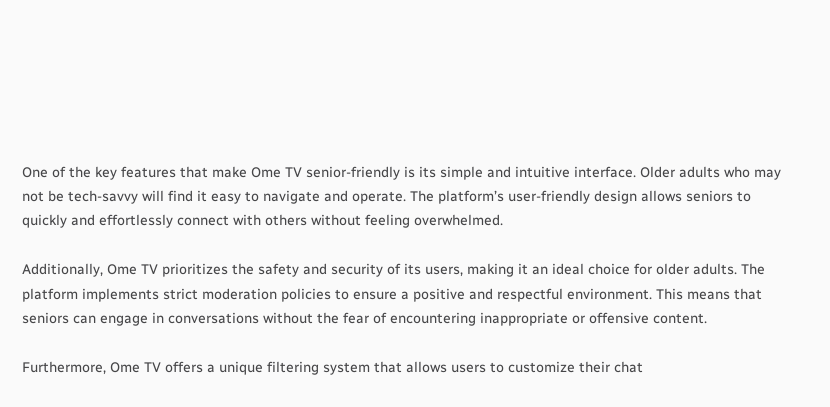One of the key features that make Ome TV senior-friendly is its simple and intuitive interface. Older adults who may not be tech-savvy will find it easy to navigate and operate. The platform’s user-friendly design allows seniors to quickly and effortlessly connect with others without feeling overwhelmed.

Additionally, Ome TV prioritizes the safety and security of its users, making it an ideal choice for older adults. The platform implements strict moderation policies to ensure a positive and respectful environment. This means that seniors can engage in conversations without the fear of encountering inappropriate or offensive content.

Furthermore, Ome TV offers a unique filtering system that allows users to customize their chat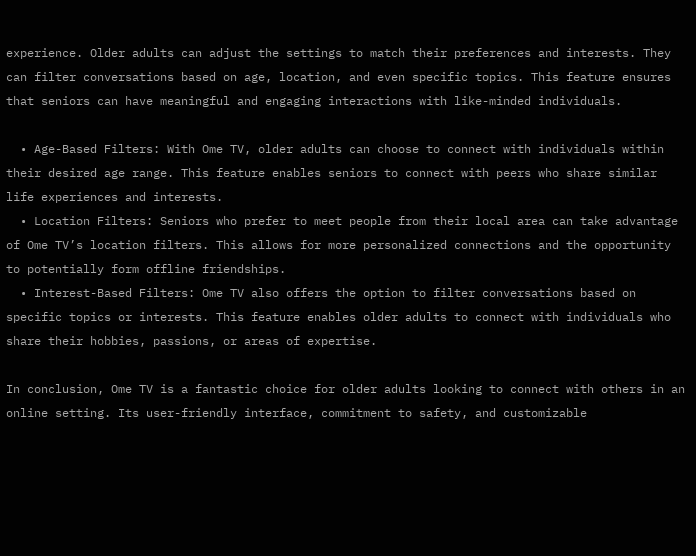experience. Older adults can adjust the settings to match their preferences and interests. They can filter conversations based on age, location, and even specific topics. This feature ensures that seniors can have meaningful and engaging interactions with like-minded individuals.

  • Age-Based Filters: With Ome TV, older adults can choose to connect with individuals within their desired age range. This feature enables seniors to connect with peers who share similar life experiences and interests.
  • Location Filters: Seniors who prefer to meet people from their local area can take advantage of Ome TV’s location filters. This allows for more personalized connections and the opportunity to potentially form offline friendships.
  • Interest-Based Filters: Ome TV also offers the option to filter conversations based on specific topics or interests. This feature enables older adults to connect with individuals who share their hobbies, passions, or areas of expertise.

In conclusion, Ome TV is a fantastic choice for older adults looking to connect with others in an online setting. Its user-friendly interface, commitment to safety, and customizable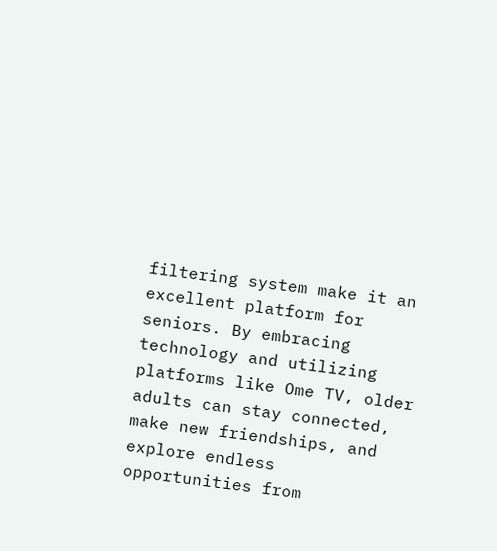filtering system make it an excellent platform for seniors. By embracing technology and utilizing platforms like Ome TV, older adults can stay connected, make new friendships, and explore endless opportunities from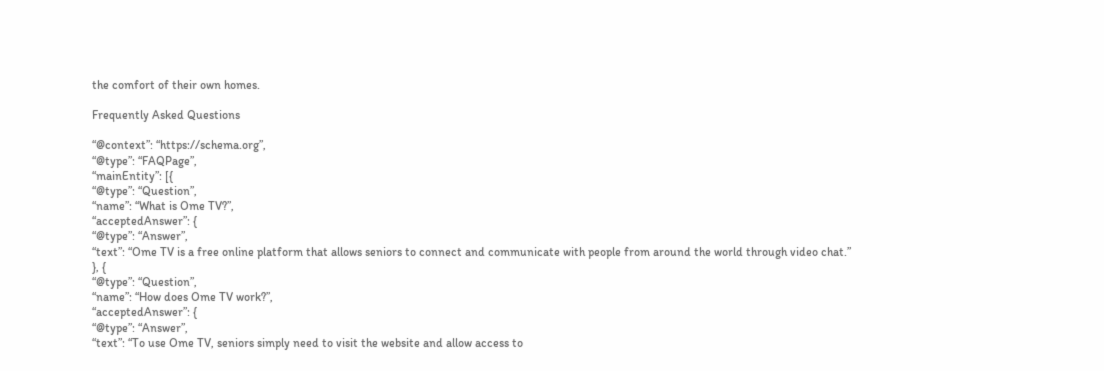the comfort of their own homes.

Frequently Asked Questions

“@context”: “https://schema.org”,
“@type”: “FAQPage”,
“mainEntity”: [{
“@type”: “Question”,
“name”: “What is Ome TV?”,
“acceptedAnswer”: {
“@type”: “Answer”,
“text”: “Ome TV is a free online platform that allows seniors to connect and communicate with people from around the world through video chat.”
}, {
“@type”: “Question”,
“name”: “How does Ome TV work?”,
“acceptedAnswer”: {
“@type”: “Answer”,
“text”: “To use Ome TV, seniors simply need to visit the website and allow access to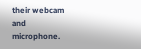their webcam and microphone.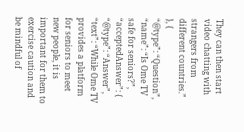They can then start video chatting with strangers from different countries.”
}, {
“@type”: “Question”,
“name”: “Is Ome TV safe for seniors?”,
“acceptedAnswer”: {
“@type”: “Answer”,
“text”: “While Ome TV provides a platform for seniors to meet new people, it is important for them to exercise caution and be mindful of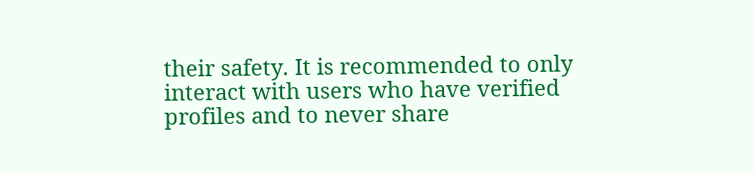their safety. It is recommended to only interact with users who have verified profiles and to never share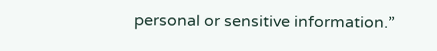personal or sensitive information.”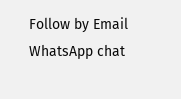Follow by Email
WhatsApp chat